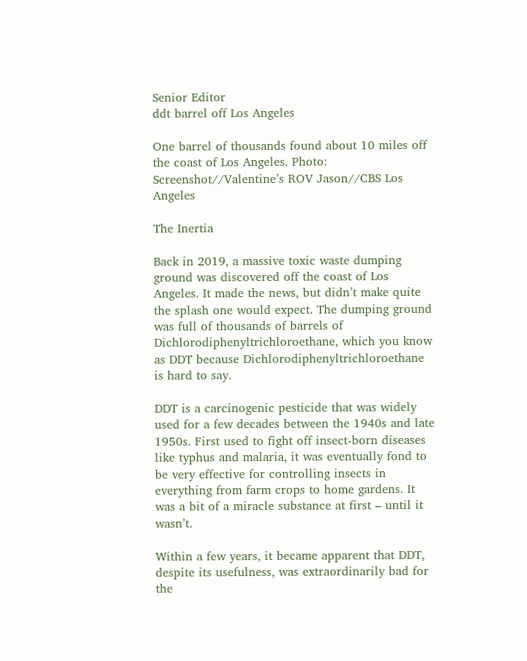Senior Editor
ddt barrel off Los Angeles

One barrel of thousands found about 10 miles off the coast of Los Angeles. Photo: Screenshot//Valentine’s ROV Jason//CBS Los Angeles

The Inertia

Back in 2019, a massive toxic waste dumping ground was discovered off the coast of Los Angeles. It made the news, but didn’t make quite the splash one would expect. The dumping ground was full of thousands of barrels of Dichlorodiphenyltrichloroethane, which you know as DDT because Dichlorodiphenyltrichloroethane is hard to say.

DDT is a carcinogenic pesticide that was widely used for a few decades between the 1940s and late 1950s. First used to fight off insect-born diseases like typhus and malaria, it was eventually fond to be very effective for controlling insects in everything from farm crops to home gardens. It was a bit of a miracle substance at first – until it wasn’t.

Within a few years, it became apparent that DDT, despite its usefulness, was extraordinarily bad for the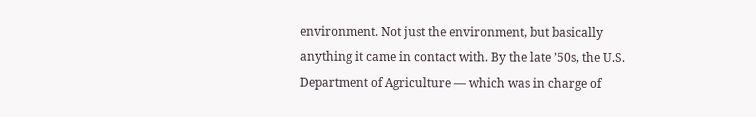environment. Not just the environment, but basically anything it came in contact with. By the late ’50s, the U.S. Department of Agriculture — which was in charge of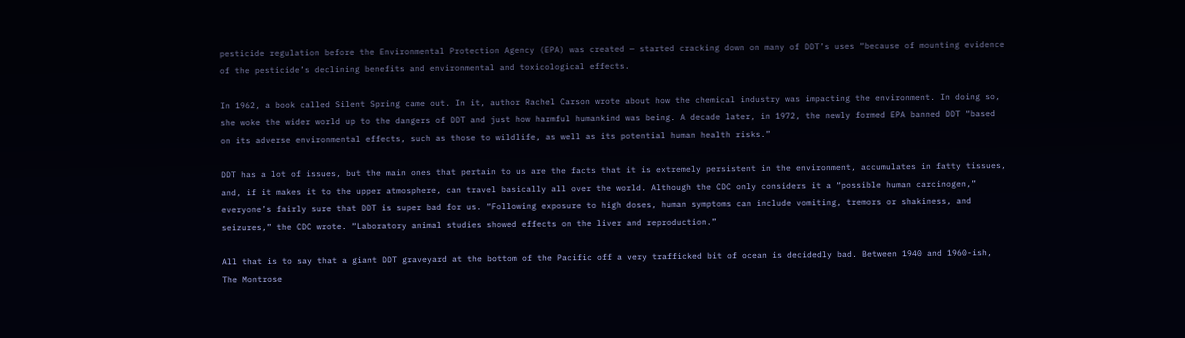pesticide regulation before the Environmental Protection Agency (EPA) was created — started cracking down on many of DDT’s uses “because of mounting evidence of the pesticide’s declining benefits and environmental and toxicological effects.

In 1962, a book called Silent Spring came out. In it, author Rachel Carson wrote about how the chemical industry was impacting the environment. In doing so, she woke the wider world up to the dangers of DDT and just how harmful humankind was being. A decade later, in 1972, the newly formed EPA banned DDT “based on its adverse environmental effects, such as those to wildlife, as well as its potential human health risks.”

DDT has a lot of issues, but the main ones that pertain to us are the facts that it is extremely persistent in the environment, accumulates in fatty tissues, and, if it makes it to the upper atmosphere, can travel basically all over the world. Although the CDC only considers it a “possible human carcinogen,” everyone’s fairly sure that DDT is super bad for us. “Following exposure to high doses, human symptoms can include vomiting, tremors or shakiness, and seizures,” the CDC wrote. “Laboratory animal studies showed effects on the liver and reproduction.”

All that is to say that a giant DDT graveyard at the bottom of the Pacific off a very trafficked bit of ocean is decidedly bad. Between 1940 and 1960-ish, The Montrose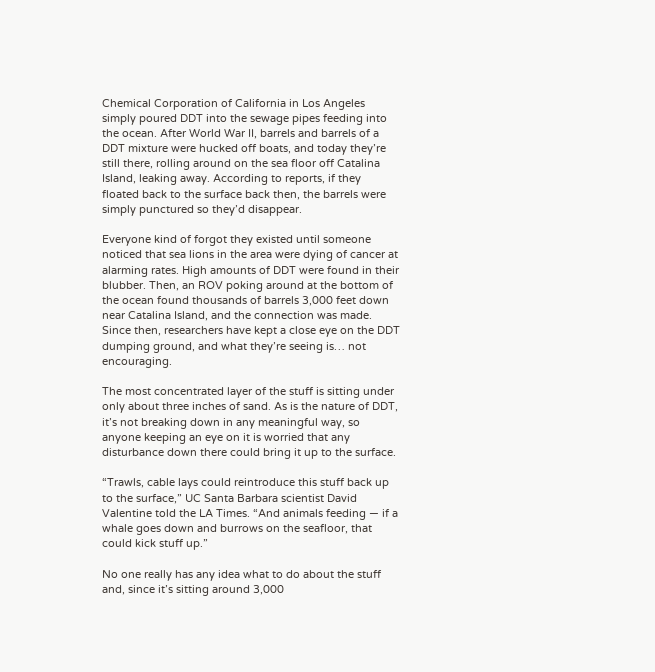Chemical Corporation of California in Los Angeles simply poured DDT into the sewage pipes feeding into the ocean. After World War II, barrels and barrels of a DDT mixture were hucked off boats, and today they’re still there, rolling around on the sea floor off Catalina Island, leaking away. According to reports, if they floated back to the surface back then, the barrels were simply punctured so they’d disappear.

Everyone kind of forgot they existed until someone noticed that sea lions in the area were dying of cancer at alarming rates. High amounts of DDT were found in their blubber. Then, an ROV poking around at the bottom of the ocean found thousands of barrels 3,000 feet down near Catalina Island, and the connection was made. Since then, researchers have kept a close eye on the DDT dumping ground, and what they’re seeing is… not encouraging.

The most concentrated layer of the stuff is sitting under only about three inches of sand. As is the nature of DDT, it’s not breaking down in any meaningful way, so anyone keeping an eye on it is worried that any disturbance down there could bring it up to the surface.

“Trawls, cable lays could reintroduce this stuff back up to the surface,” UC Santa Barbara scientist David Valentine told the LA Times. “And animals feeding — if a whale goes down and burrows on the seafloor, that could kick stuff up.”

No one really has any idea what to do about the stuff and, since it’s sitting around 3,000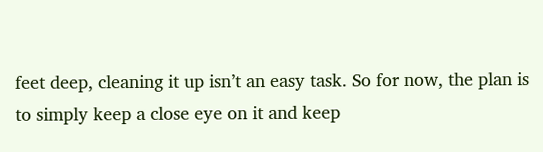feet deep, cleaning it up isn’t an easy task. So for now, the plan is to simply keep a close eye on it and keep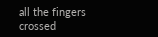all the fingers crossed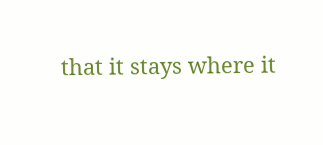that it stays where it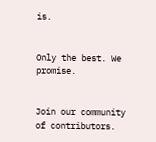is.


Only the best. We promise.


Join our community of contributors.